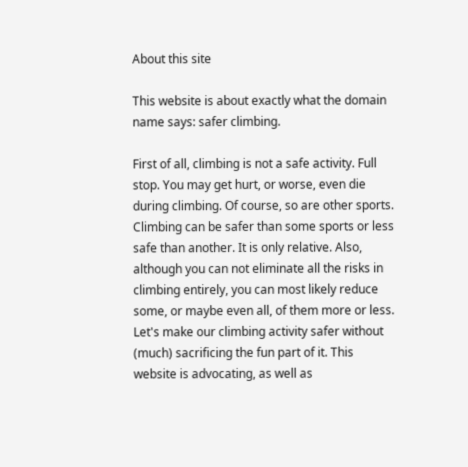About this site

This website is about exactly what the domain name says: safer climbing.

First of all, climbing is not a safe activity. Full stop. You may get hurt, or worse, even die during climbing. Of course, so are other sports. Climbing can be safer than some sports or less safe than another. It is only relative. Also, although you can not eliminate all the risks in climbing entirely, you can most likely reduce some, or maybe even all, of them more or less. Let's make our climbing activity safer without (much) sacrificing the fun part of it. This website is advocating, as well as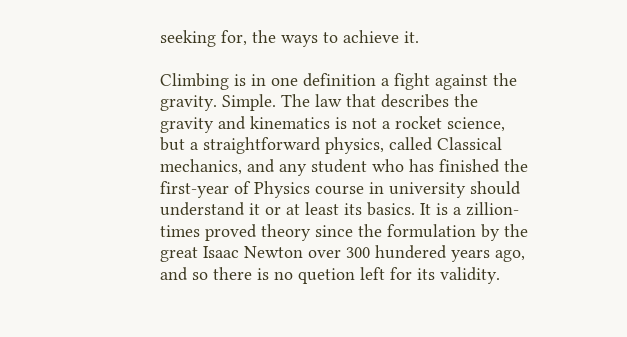seeking for, the ways to achieve it.

Climbing is in one definition a fight against the gravity. Simple. The law that describes the gravity and kinematics is not a rocket science, but a straightforward physics, called Classical mechanics, and any student who has finished the first-year of Physics course in university should understand it or at least its basics. It is a zillion-times proved theory since the formulation by the great Isaac Newton over 300 hundered years ago, and so there is no quetion left for its validity.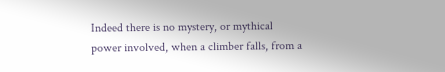Indeed there is no mystery, or mythical power involved, when a climber falls, from a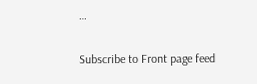…

Subscribe to Front page feed